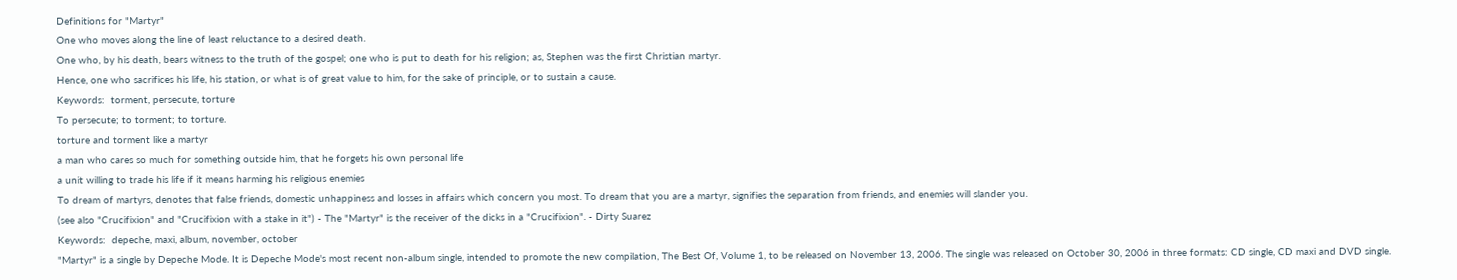Definitions for "Martyr"
One who moves along the line of least reluctance to a desired death.
One who, by his death, bears witness to the truth of the gospel; one who is put to death for his religion; as, Stephen was the first Christian martyr.
Hence, one who sacrifices his life, his station, or what is of great value to him, for the sake of principle, or to sustain a cause.
Keywords:  torment, persecute, torture
To persecute; to torment; to torture.
torture and torment like a martyr
a man who cares so much for something outside him, that he forgets his own personal life
a unit willing to trade his life if it means harming his religious enemies
To dream of martyrs, denotes that false friends, domestic unhappiness and losses in affairs which concern you most. To dream that you are a martyr, signifies the separation from friends, and enemies will slander you.
(see also "Crucifixion" and "Crucifixion with a stake in it") - The "Martyr" is the receiver of the dicks in a "Crucifixion". - Dirty Suarez
Keywords:  depeche, maxi, album, november, october
"Martyr" is a single by Depeche Mode. It is Depeche Mode's most recent non-album single, intended to promote the new compilation, The Best Of, Volume 1, to be released on November 13, 2006. The single was released on October 30, 2006 in three formats: CD single, CD maxi and DVD single.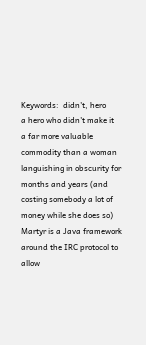Keywords:  didn't, hero
a hero who didn't make it
a far more valuable commodity than a woman languishing in obscurity for months and years (and costing somebody a lot of money while she does so)
Martyr is a Java framework around the IRC protocol to allow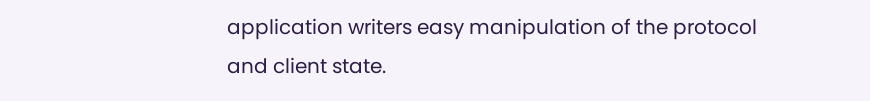application writers easy manipulation of the protocol and client state.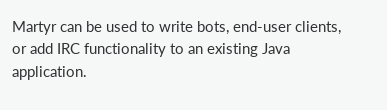Martyr can be used to write bots, end-user clients, or add IRC functionality to an existing Java application.